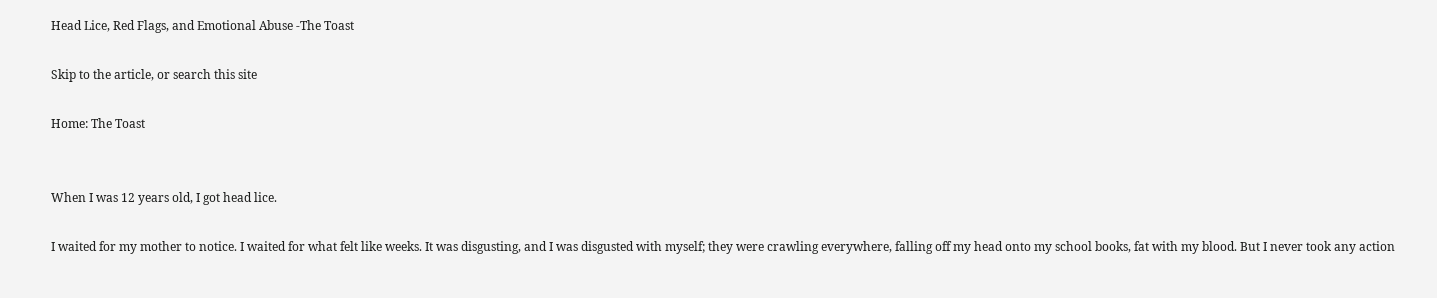Head Lice, Red Flags, and Emotional Abuse -The Toast

Skip to the article, or search this site

Home: The Toast


When I was 12 years old, I got head lice.

I waited for my mother to notice. I waited for what felt like weeks. It was disgusting, and I was disgusted with myself; they were crawling everywhere, falling off my head onto my school books, fat with my blood. But I never took any action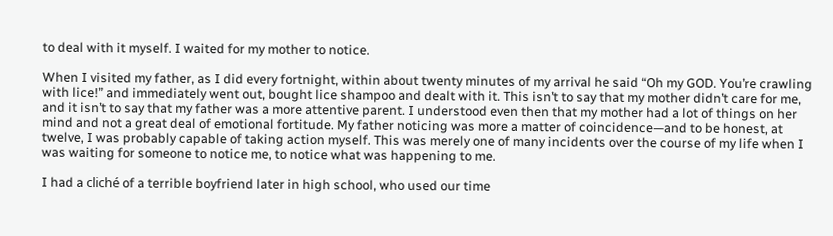to deal with it myself. I waited for my mother to notice.

When I visited my father, as I did every fortnight, within about twenty minutes of my arrival he said “Oh my GOD. You’re crawling with lice!” and immediately went out, bought lice shampoo and dealt with it. This isn’t to say that my mother didn’t care for me, and it isn’t to say that my father was a more attentive parent. I understood even then that my mother had a lot of things on her mind and not a great deal of emotional fortitude. My father noticing was more a matter of coincidence—and to be honest, at twelve, I was probably capable of taking action myself. This was merely one of many incidents over the course of my life when I was waiting for someone to notice me, to notice what was happening to me.

I had a cliché of a terrible boyfriend later in high school, who used our time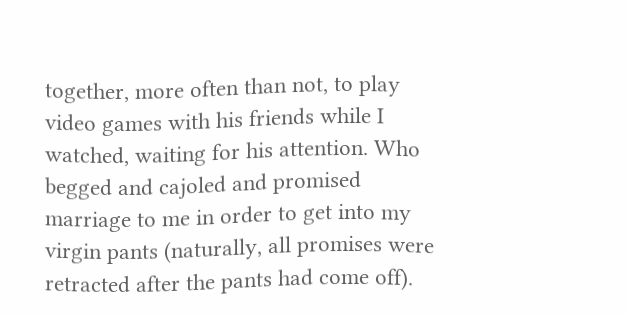together, more often than not, to play video games with his friends while I watched, waiting for his attention. Who begged and cajoled and promised marriage to me in order to get into my virgin pants (naturally, all promises were retracted after the pants had come off).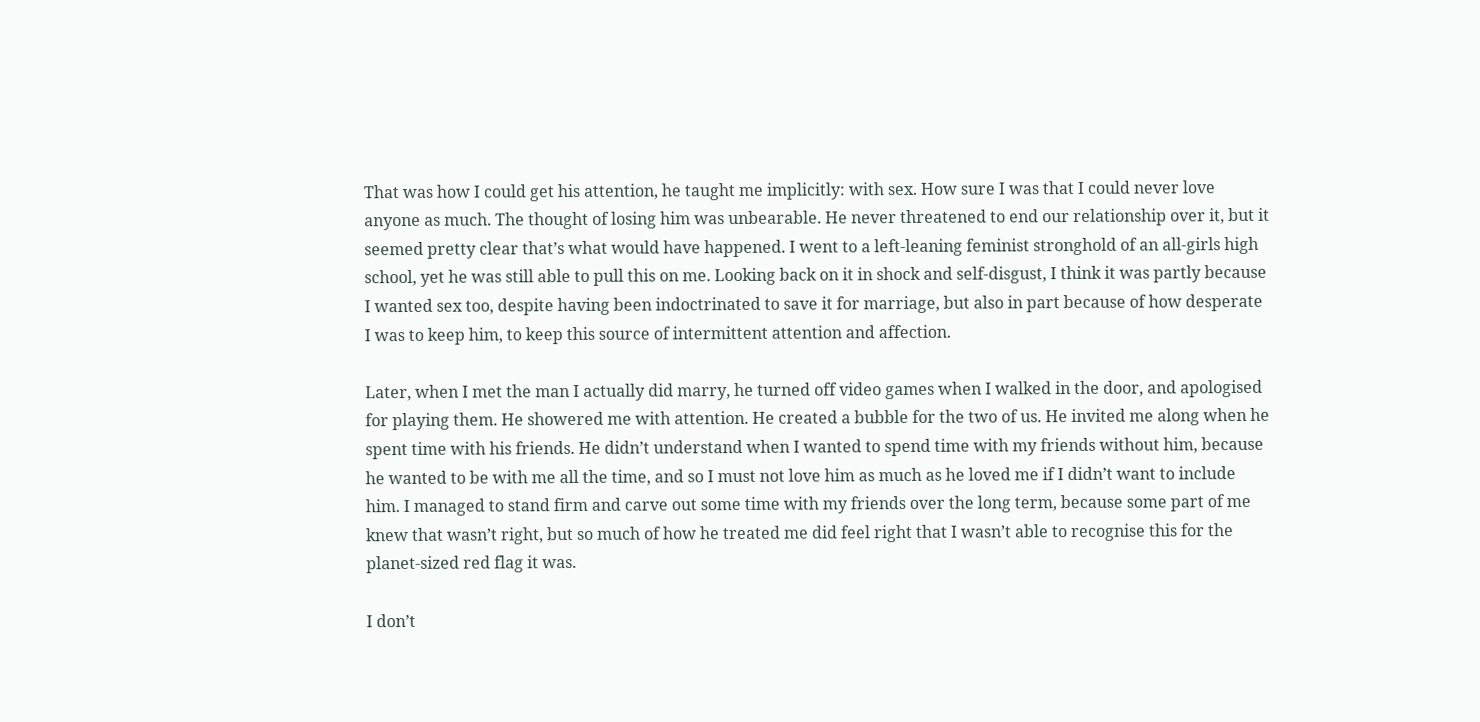That was how I could get his attention, he taught me implicitly: with sex. How sure I was that I could never love anyone as much. The thought of losing him was unbearable. He never threatened to end our relationship over it, but it seemed pretty clear that’s what would have happened. I went to a left-leaning feminist stronghold of an all-girls high school, yet he was still able to pull this on me. Looking back on it in shock and self-disgust, I think it was partly because I wanted sex too, despite having been indoctrinated to save it for marriage, but also in part because of how desperate I was to keep him, to keep this source of intermittent attention and affection.

Later, when I met the man I actually did marry, he turned off video games when I walked in the door, and apologised for playing them. He showered me with attention. He created a bubble for the two of us. He invited me along when he spent time with his friends. He didn’t understand when I wanted to spend time with my friends without him, because he wanted to be with me all the time, and so I must not love him as much as he loved me if I didn’t want to include him. I managed to stand firm and carve out some time with my friends over the long term, because some part of me knew that wasn’t right, but so much of how he treated me did feel right that I wasn’t able to recognise this for the planet-sized red flag it was.

I don’t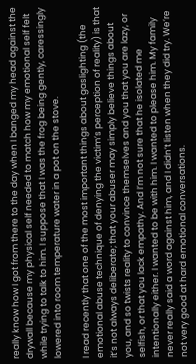really know how I got from there to the day when I banged my head against the drywall because my physical self needed to match how my emotional self felt while trying to talk to him. I suppose that I was the frog being gently, caressingly lowered into room temperature water in a pot on the stove.

I read recently that one of the most important things about gaslighting (the emotional abuse technique of denying the victim’s perception of reality) is that it’s not always deliberate; that your abuser may simply believe things about you, and so twists reality to convince themselves and you that you are lazy, or selfish, or that you lack empathy. And I’m not sure that he isolated me intentionally either. I wanted to be with him. I wanted to please him. My family never really said a word against him, and I didn’t listen when they did try. We’re not very good at hard emotional conversations.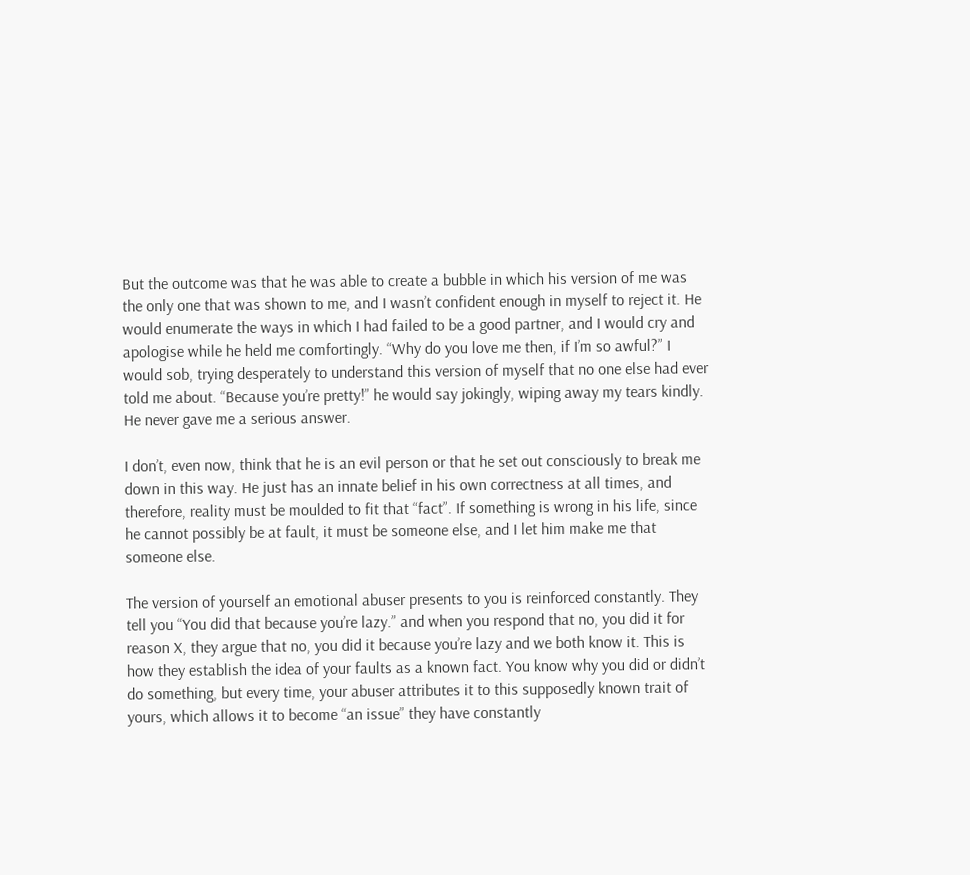But the outcome was that he was able to create a bubble in which his version of me was the only one that was shown to me, and I wasn’t confident enough in myself to reject it. He would enumerate the ways in which I had failed to be a good partner, and I would cry and apologise while he held me comfortingly. “Why do you love me then, if I’m so awful?” I would sob, trying desperately to understand this version of myself that no one else had ever told me about. “Because you’re pretty!” he would say jokingly, wiping away my tears kindly. He never gave me a serious answer.

I don’t, even now, think that he is an evil person or that he set out consciously to break me down in this way. He just has an innate belief in his own correctness at all times, and therefore, reality must be moulded to fit that “fact”. If something is wrong in his life, since he cannot possibly be at fault, it must be someone else, and I let him make me that someone else.

The version of yourself an emotional abuser presents to you is reinforced constantly. They tell you “You did that because you’re lazy.” and when you respond that no, you did it for reason X, they argue that no, you did it because you’re lazy and we both know it. This is how they establish the idea of your faults as a known fact. You know why you did or didn’t do something, but every time, your abuser attributes it to this supposedly known trait of yours, which allows it to become “an issue” they have constantly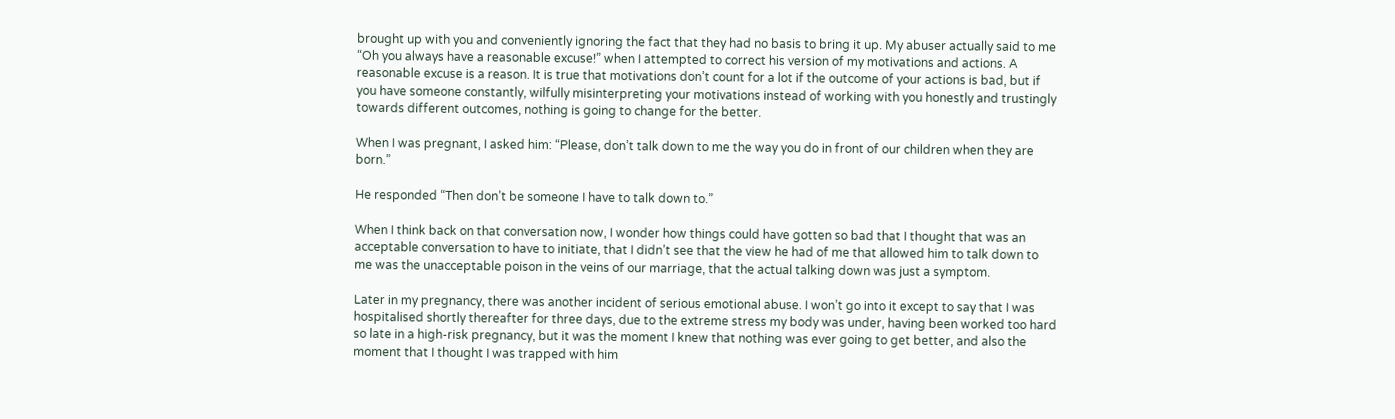brought up with you and conveniently ignoring the fact that they had no basis to bring it up. My abuser actually said to me “Oh you always have a reasonable excuse!” when I attempted to correct his version of my motivations and actions. A reasonable excuse is a reason. It is true that motivations don’t count for a lot if the outcome of your actions is bad, but if you have someone constantly, wilfully misinterpreting your motivations instead of working with you honestly and trustingly towards different outcomes, nothing is going to change for the better.

When I was pregnant, I asked him: “Please, don’t talk down to me the way you do in front of our children when they are born.”

He responded “Then don’t be someone I have to talk down to.”

When I think back on that conversation now, I wonder how things could have gotten so bad that I thought that was an acceptable conversation to have to initiate, that I didn’t see that the view he had of me that allowed him to talk down to me was the unacceptable poison in the veins of our marriage, that the actual talking down was just a symptom.

Later in my pregnancy, there was another incident of serious emotional abuse. I won’t go into it except to say that I was hospitalised shortly thereafter for three days, due to the extreme stress my body was under, having been worked too hard so late in a high-risk pregnancy, but it was the moment I knew that nothing was ever going to get better, and also the moment that I thought I was trapped with him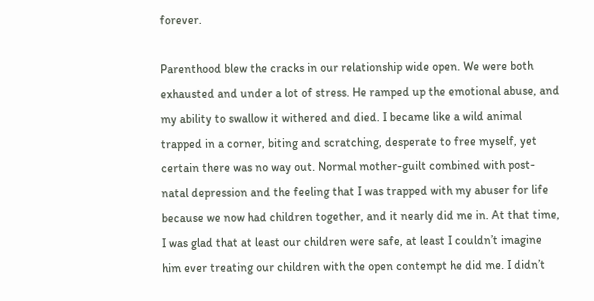forever.

Parenthood blew the cracks in our relationship wide open. We were both exhausted and under a lot of stress. He ramped up the emotional abuse, and my ability to swallow it withered and died. I became like a wild animal trapped in a corner, biting and scratching, desperate to free myself, yet certain there was no way out. Normal mother-guilt combined with post-natal depression and the feeling that I was trapped with my abuser for life because we now had children together, and it nearly did me in. At that time, I was glad that at least our children were safe, at least I couldn’t imagine him ever treating our children with the open contempt he did me. I didn’t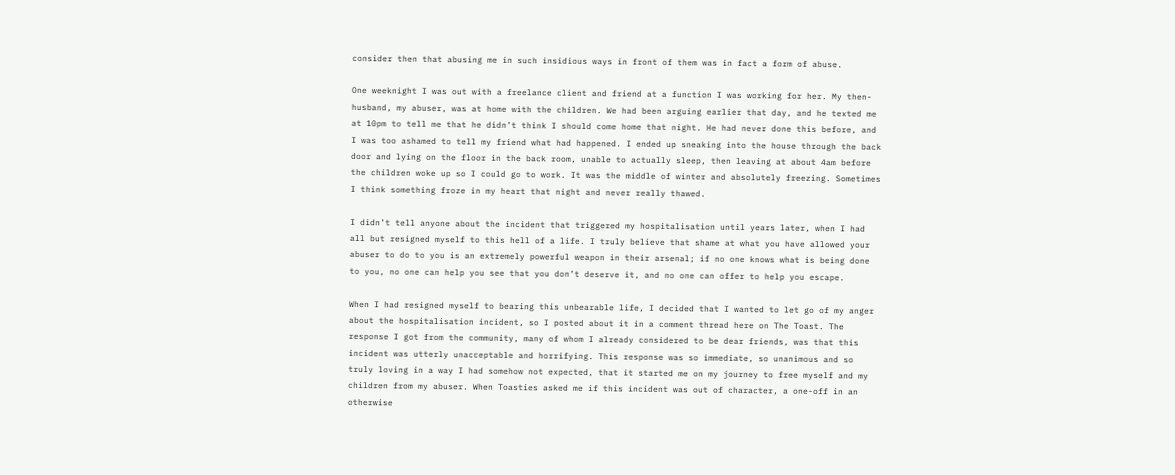consider then that abusing me in such insidious ways in front of them was in fact a form of abuse.

One weeknight I was out with a freelance client and friend at a function I was working for her. My then-husband, my abuser, was at home with the children. We had been arguing earlier that day, and he texted me at 10pm to tell me that he didn’t think I should come home that night. He had never done this before, and I was too ashamed to tell my friend what had happened. I ended up sneaking into the house through the back door and lying on the floor in the back room, unable to actually sleep, then leaving at about 4am before the children woke up so I could go to work. It was the middle of winter and absolutely freezing. Sometimes I think something froze in my heart that night and never really thawed.

I didn’t tell anyone about the incident that triggered my hospitalisation until years later, when I had all but resigned myself to this hell of a life. I truly believe that shame at what you have allowed your abuser to do to you is an extremely powerful weapon in their arsenal; if no one knows what is being done to you, no one can help you see that you don’t deserve it, and no one can offer to help you escape.

When I had resigned myself to bearing this unbearable life, I decided that I wanted to let go of my anger about the hospitalisation incident, so I posted about it in a comment thread here on The Toast. The response I got from the community, many of whom I already considered to be dear friends, was that this incident was utterly unacceptable and horrifying. This response was so immediate, so unanimous and so truly loving in a way I had somehow not expected, that it started me on my journey to free myself and my children from my abuser. When Toasties asked me if this incident was out of character, a one-off in an otherwise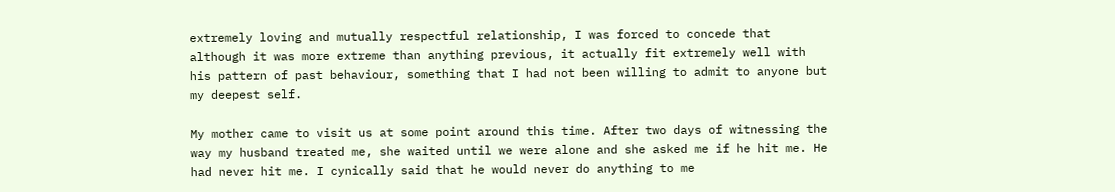extremely loving and mutually respectful relationship, I was forced to concede that although it was more extreme than anything previous, it actually fit extremely well with his pattern of past behaviour, something that I had not been willing to admit to anyone but my deepest self.

My mother came to visit us at some point around this time. After two days of witnessing the way my husband treated me, she waited until we were alone and she asked me if he hit me. He had never hit me. I cynically said that he would never do anything to me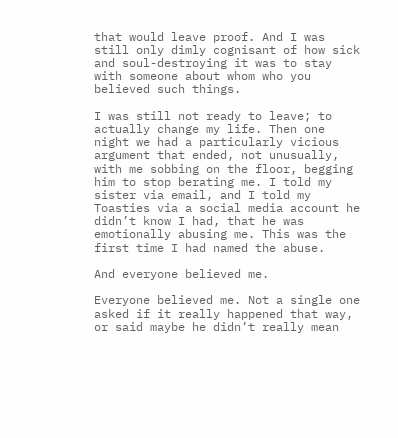that would leave proof. And I was still only dimly cognisant of how sick and soul-destroying it was to stay with someone about whom who you believed such things.

I was still not ready to leave; to actually change my life. Then one night we had a particularly vicious argument that ended, not unusually, with me sobbing on the floor, begging him to stop berating me. I told my sister via email, and I told my Toasties via a social media account he didn’t know I had, that he was emotionally abusing me. This was the first time I had named the abuse.

And everyone believed me.

Everyone believed me. Not a single one asked if it really happened that way, or said maybe he didn’t really mean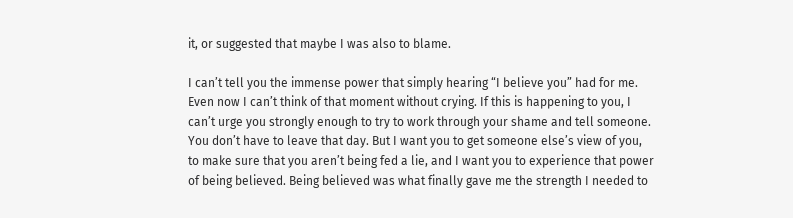it, or suggested that maybe I was also to blame.

I can’t tell you the immense power that simply hearing “I believe you” had for me. Even now I can’t think of that moment without crying. If this is happening to you, I can’t urge you strongly enough to try to work through your shame and tell someone. You don’t have to leave that day. But I want you to get someone else’s view of you, to make sure that you aren’t being fed a lie, and I want you to experience that power of being believed. Being believed was what finally gave me the strength I needed to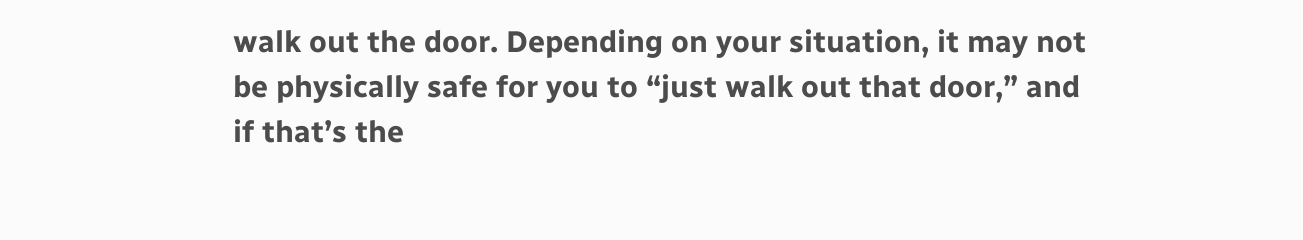walk out the door. Depending on your situation, it may not be physically safe for you to “just walk out that door,” and if that’s the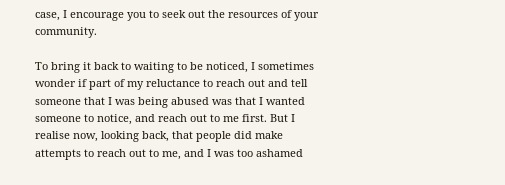case, I encourage you to seek out the resources of your community.

To bring it back to waiting to be noticed, I sometimes wonder if part of my reluctance to reach out and tell someone that I was being abused was that I wanted someone to notice, and reach out to me first. But I realise now, looking back, that people did make attempts to reach out to me, and I was too ashamed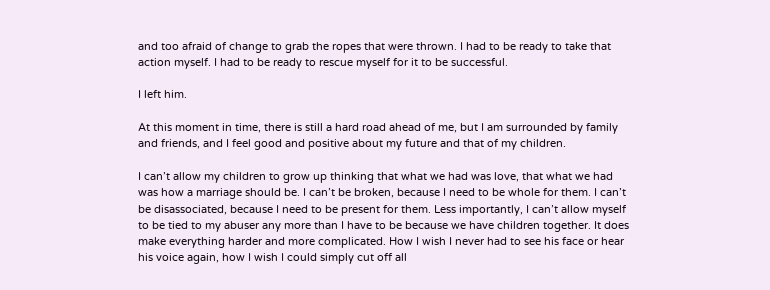and too afraid of change to grab the ropes that were thrown. I had to be ready to take that action myself. I had to be ready to rescue myself for it to be successful.

I left him.

At this moment in time, there is still a hard road ahead of me, but I am surrounded by family and friends, and I feel good and positive about my future and that of my children.

I can’t allow my children to grow up thinking that what we had was love, that what we had was how a marriage should be. I can’t be broken, because I need to be whole for them. I can’t be disassociated, because I need to be present for them. Less importantly, I can’t allow myself to be tied to my abuser any more than I have to be because we have children together. It does make everything harder and more complicated. How I wish I never had to see his face or hear his voice again, how I wish I could simply cut off all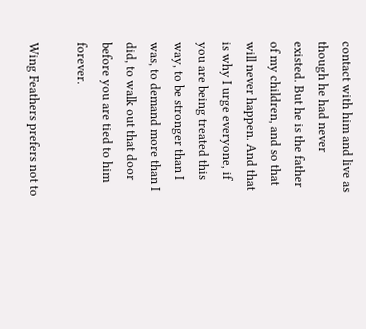contact with him and live as though he had never existed. But he is the father of my children, and so that will never happen. And that is why I urge everyone, if you are being treated this way, to be stronger than I was, to demand more than I did, to walk out that door before you are tied to him forever.

Wing Feathers prefers not to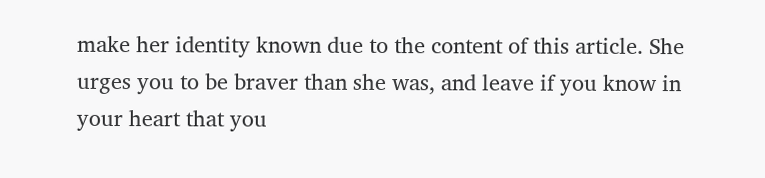make her identity known due to the content of this article. She urges you to be braver than she was, and leave if you know in your heart that you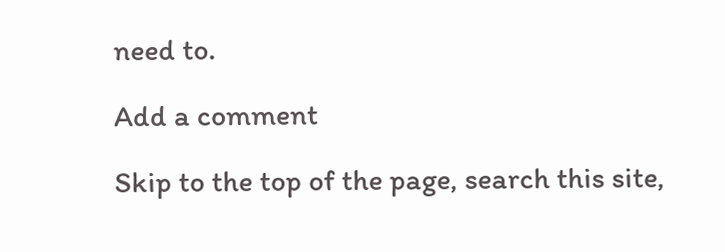need to.

Add a comment

Skip to the top of the page, search this site,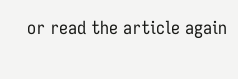or read the article again